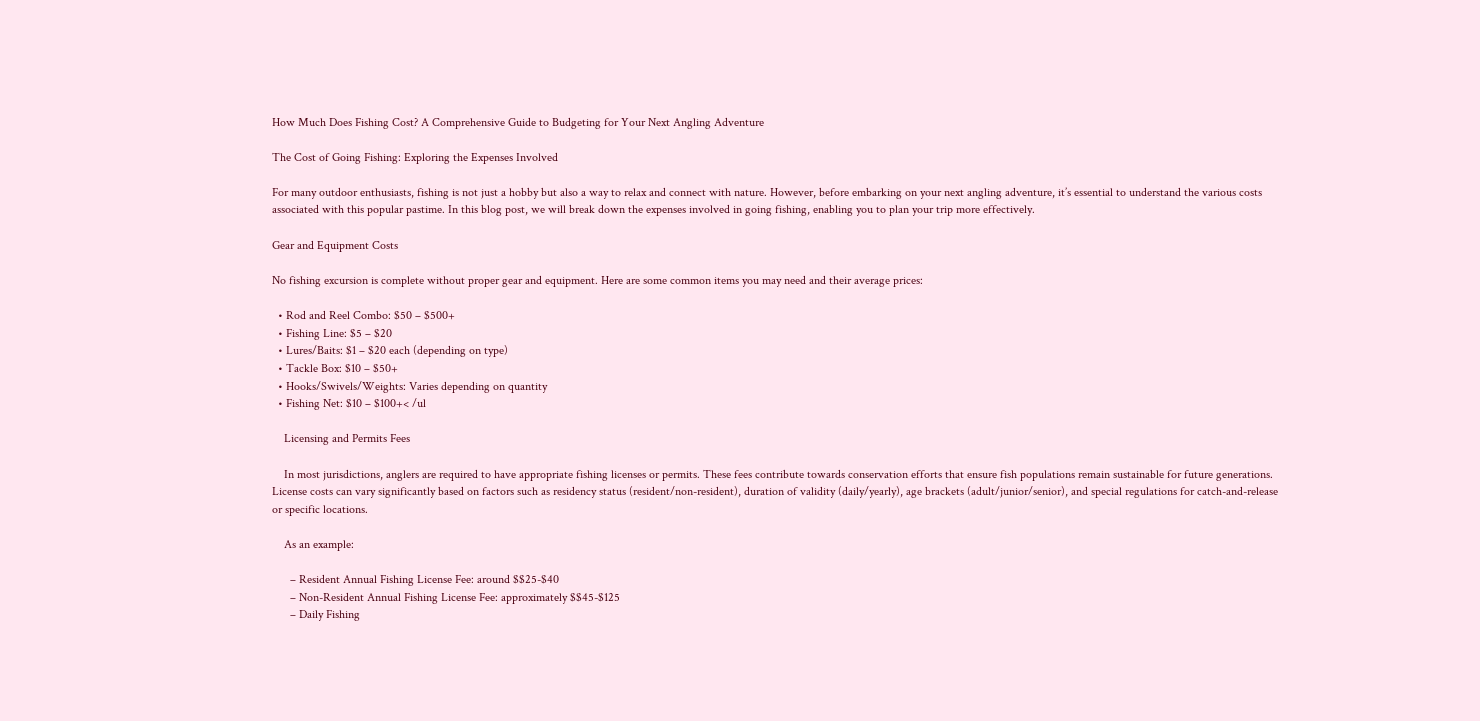How Much Does Fishing Cost? A Comprehensive Guide to Budgeting for Your Next Angling Adventure

The Cost of Going Fishing: Exploring the Expenses Involved

For many outdoor enthusiasts, fishing is not just a hobby but also a way to relax and connect with nature. However, before embarking on your next angling adventure, it’s essential to understand the various costs associated with this popular pastime. In this blog post, we will break down the expenses involved in going fishing, enabling you to plan your trip more effectively.

Gear and Equipment Costs

No fishing excursion is complete without proper gear and equipment. Here are some common items you may need and their average prices:

  • Rod and Reel Combo: $50 – $500+
  • Fishing Line: $5 – $20
  • Lures/Baits: $1 – $20 each (depending on type)
  • Tackle Box: $10 – $50+
  • Hooks/Swivels/Weights: Varies depending on quantity
  • Fishing Net: $10 – $100+< /ul

    Licensing and Permits Fees

    In most jurisdictions, anglers are required to have appropriate fishing licenses or permits. These fees contribute towards conservation efforts that ensure fish populations remain sustainable for future generations. License costs can vary significantly based on factors such as residency status (resident/non-resident), duration of validity (daily/yearly), age brackets (adult/junior/senior), and special regulations for catch-and-release or specific locations.

    As an example:

      – Resident Annual Fishing License Fee: around $$25-$40
      – Non-Resident Annual Fishing License Fee: approximately $$45-$125
      – Daily Fishing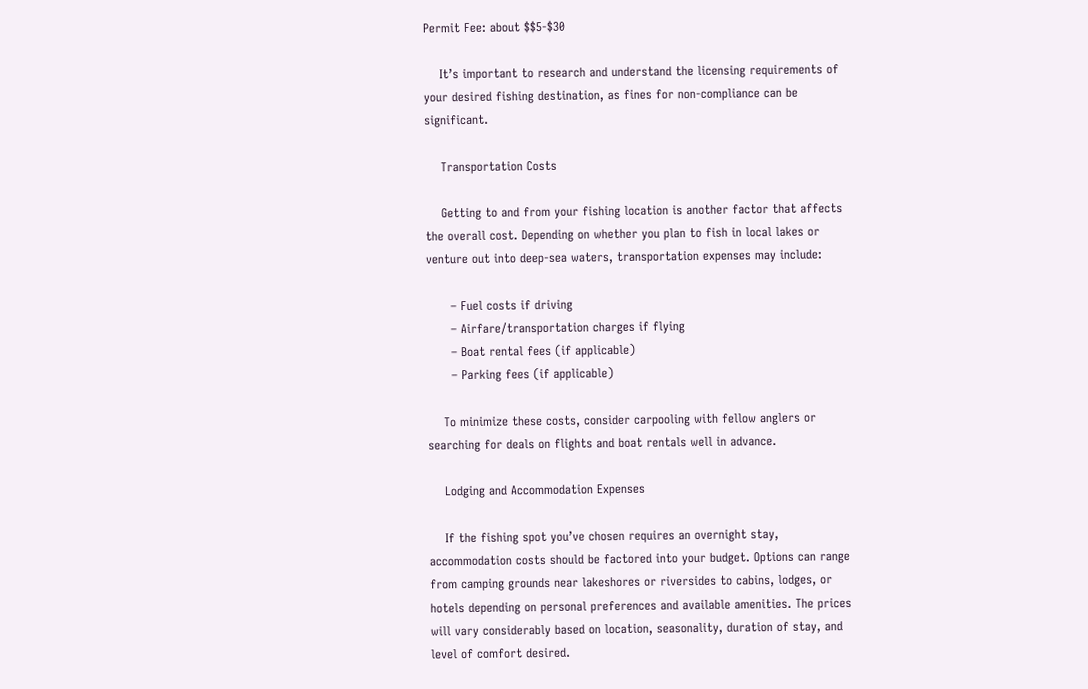Permit Fee: about $$5-$30

    It’s important to research and understand the licensing requirements of your desired fishing destination, as fines for non-compliance can be significant.

    Transportation Costs

    Getting to and from your fishing location is another factor that affects the overall cost. Depending on whether you plan to fish in local lakes or venture out into deep-sea waters, transportation expenses may include:

      – Fuel costs if driving
      – Airfare/transportation charges if flying
      – Boat rental fees (if applicable)
      – Parking fees (if applicable)

    To minimize these costs, consider carpooling with fellow anglers or searching for deals on flights and boat rentals well in advance.

    Lodging and Accommodation Expenses

    If the fishing spot you’ve chosen requires an overnight stay, accommodation costs should be factored into your budget. Options can range from camping grounds near lakeshores or riversides to cabins, lodges, or hotels depending on personal preferences and available amenities. The prices will vary considerably based on location, seasonality, duration of stay, and level of comfort desired.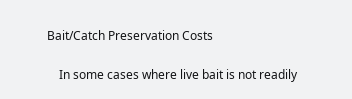Bait/Catch Preservation Costs

    In some cases where live bait is not readily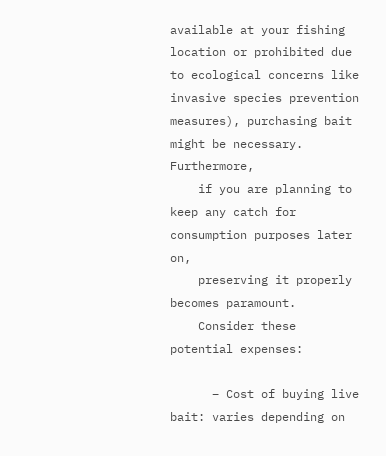available at your fishing location or prohibited due to ecological concerns like invasive species prevention measures), purchasing bait might be necessary. Furthermore,
    if you are planning to keep any catch for consumption purposes later on,
    preserving it properly becomes paramount.
    Consider these potential expenses:

      – Cost of buying live bait: varies depending on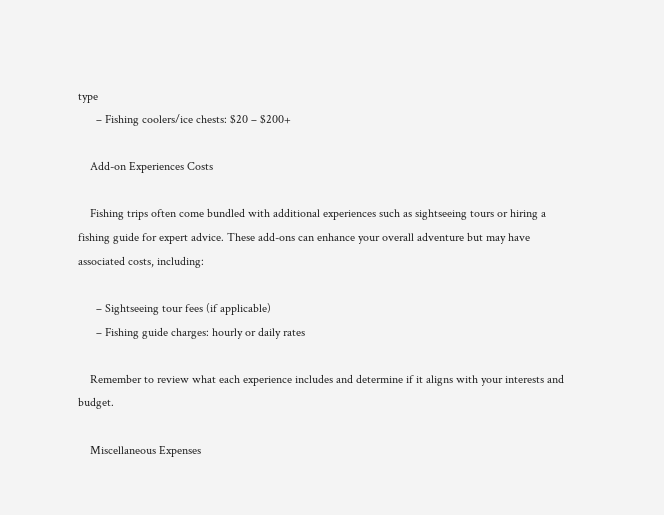type
      – Fishing coolers/ice chests: $20 – $200+

    Add-on Experiences Costs

    Fishing trips often come bundled with additional experiences such as sightseeing tours or hiring a fishing guide for expert advice. These add-ons can enhance your overall adventure but may have associated costs, including:

      – Sightseeing tour fees (if applicable)
      – Fishing guide charges: hourly or daily rates

    Remember to review what each experience includes and determine if it aligns with your interests and budget.

    Miscellaneous Expenses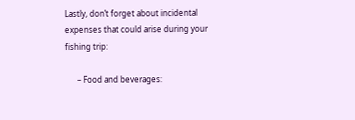Lastly, don’t forget about incidental expenses that could arise during your fishing trip:

      – Food and beverages: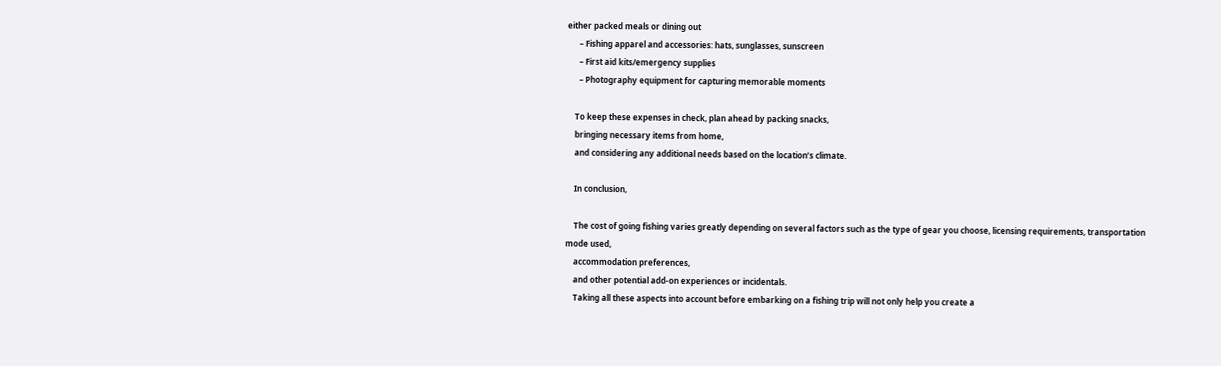either packed meals or dining out
      – Fishing apparel and accessories: hats, sunglasses, sunscreen
      – First aid kits/emergency supplies
      – Photography equipment for capturing memorable moments

    To keep these expenses in check, plan ahead by packing snacks,
    bringing necessary items from home,
    and considering any additional needs based on the location’s climate.

    In conclusion,

    The cost of going fishing varies greatly depending on several factors such as the type of gear you choose, licensing requirements, transportation mode used,
    accommodation preferences,
    and other potential add-on experiences or incidentals.
    Taking all these aspects into account before embarking on a fishing trip will not only help you create a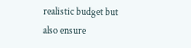realistic budget but also ensure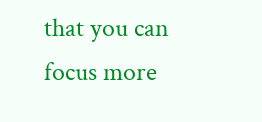that you can focus more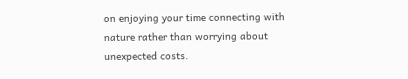on enjoying your time connecting with nature rather than worrying about unexpected costs.